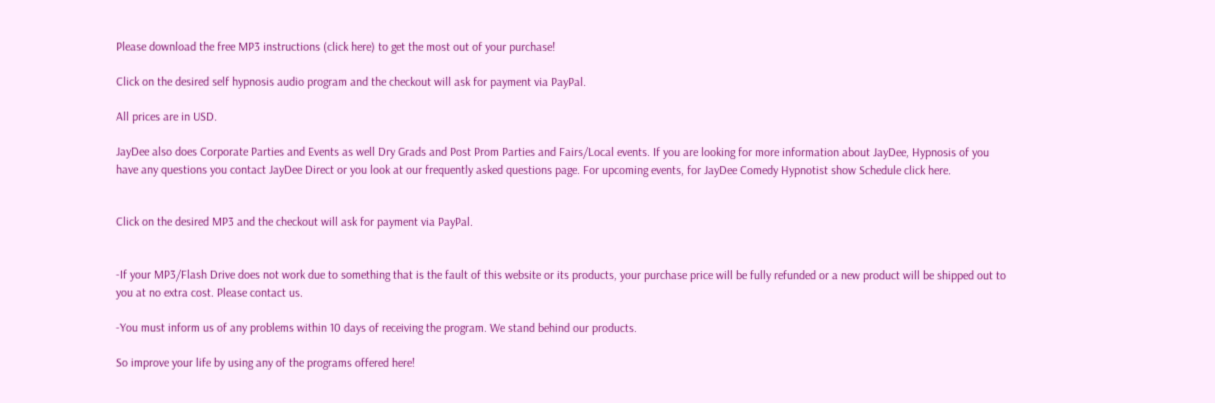Please download the free MP3 instructions (click here) to get the most out of your purchase!

Click on the desired self hypnosis audio program and the checkout will ask for payment via PayPal.

All prices are in USD.

JayDee also does Corporate Parties and Events as well Dry Grads and Post Prom Parties and Fairs/Local events. If you are looking for more information about JayDee, Hypnosis of you have any questions you contact JayDee Direct or you look at our frequently asked questions page. For upcoming events, for JayDee Comedy Hypnotist show Schedule click here.


Click on the desired MP3 and the checkout will ask for payment via PayPal.


-If your MP3/Flash Drive does not work due to something that is the fault of this website or its products, your purchase price will be fully refunded or a new product will be shipped out to you at no extra cost. Please contact us.

-You must inform us of any problems within 10 days of receiving the program. We stand behind our products.

So improve your life by using any of the programs offered here!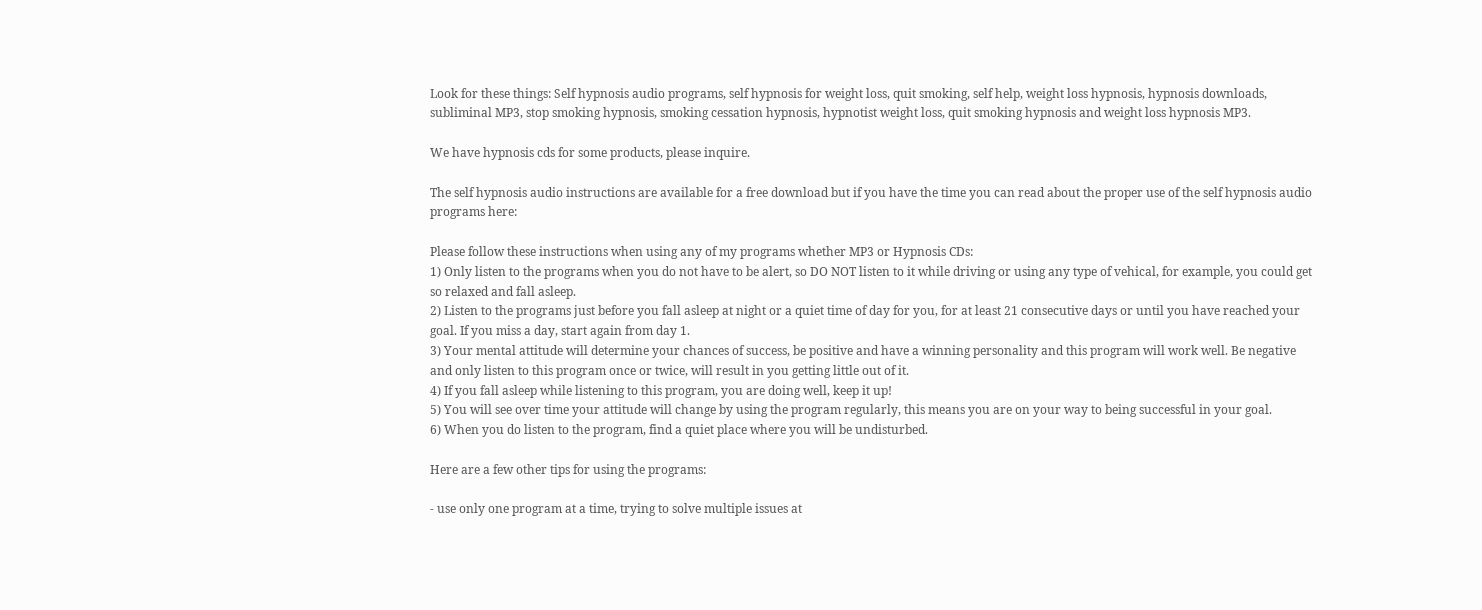Look for these things: Self hypnosis audio programs, self hypnosis for weight loss, quit smoking, self help, weight loss hypnosis, hypnosis downloads, subliminal MP3, stop smoking hypnosis, smoking cessation hypnosis, hypnotist weight loss, quit smoking hypnosis and weight loss hypnosis MP3.

We have hypnosis cds for some products, please inquire.

The self hypnosis audio instructions are available for a free download but if you have the time you can read about the proper use of the self hypnosis audio programs here:

Please follow these instructions when using any of my programs whether MP3 or Hypnosis CDs:
1) Only listen to the programs when you do not have to be alert, so DO NOT listen to it while driving or using any type of vehical, for example, you could get so relaxed and fall asleep.
2) Listen to the programs just before you fall asleep at night or a quiet time of day for you, for at least 21 consecutive days or until you have reached your goal. If you miss a day, start again from day 1.
3) Your mental attitude will determine your chances of success, be positive and have a winning personality and this program will work well. Be negative and only listen to this program once or twice, will result in you getting little out of it.
4) If you fall asleep while listening to this program, you are doing well, keep it up!
5) You will see over time your attitude will change by using the program regularly, this means you are on your way to being successful in your goal.
6) When you do listen to the program, find a quiet place where you will be undisturbed.

Here are a few other tips for using the programs:

- use only one program at a time, trying to solve multiple issues at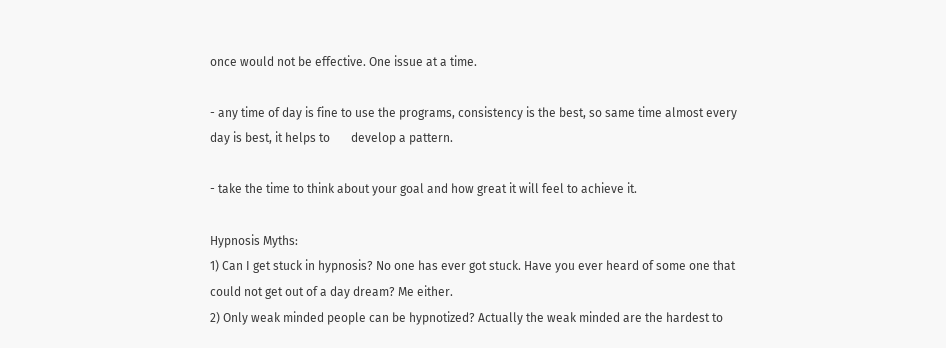once would not be effective. One issue at a time.

- any time of day is fine to use the programs, consistency is the best, so same time almost every day is best, it helps to       develop a pattern.

- take the time to think about your goal and how great it will feel to achieve it.

Hypnosis Myths:
1) Can I get stuck in hypnosis? No one has ever got stuck. Have you ever heard of some one that could not get out of a day dream? Me either.
2) Only weak minded people can be hypnotized? Actually the weak minded are the hardest to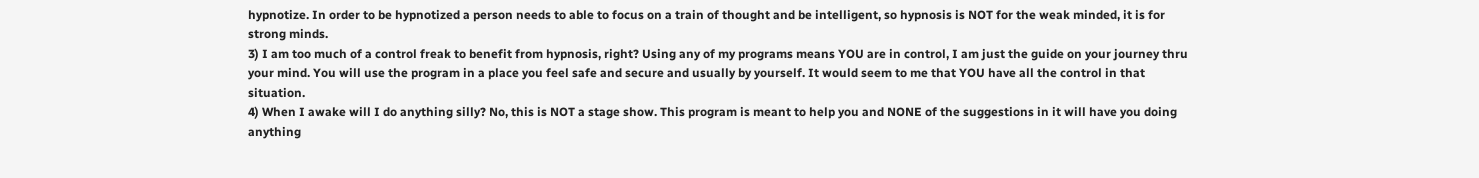hypnotize. In order to be hypnotized a person needs to able to focus on a train of thought and be intelligent, so hypnosis is NOT for the weak minded, it is for strong minds.
3) I am too much of a control freak to benefit from hypnosis, right? Using any of my programs means YOU are in control, I am just the guide on your journey thru your mind. You will use the program in a place you feel safe and secure and usually by yourself. It would seem to me that YOU have all the control in that situation.
4) When I awake will I do anything silly? No, this is NOT a stage show. This program is meant to help you and NONE of the suggestions in it will have you doing anything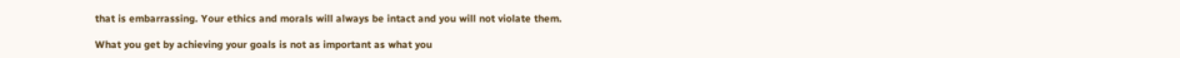that is embarrassing. Your ethics and morals will always be intact and you will not violate them.

What you get by achieving your goals is not as important as what you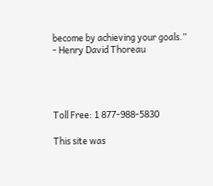become by achieving your goals.”
- Henry David Thoreau




Toll Free: 1 877-988-5830

This site was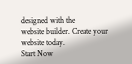designed with the
website builder. Create your website today.
Start Now